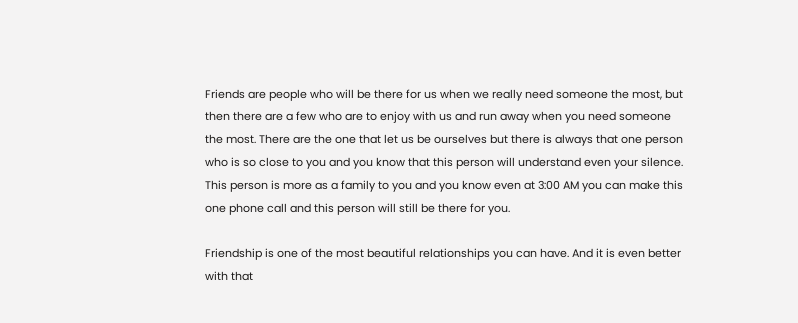Friends are people who will be there for us when we really need someone the most, but then there are a few who are to enjoy with us and run away when you need someone the most. There are the one that let us be ourselves but there is always that one person who is so close to you and you know that this person will understand even your silence. This person is more as a family to you and you know even at 3:00 AM you can make this one phone call and this person will still be there for you.

Friendship is one of the most beautiful relationships you can have. And it is even better with that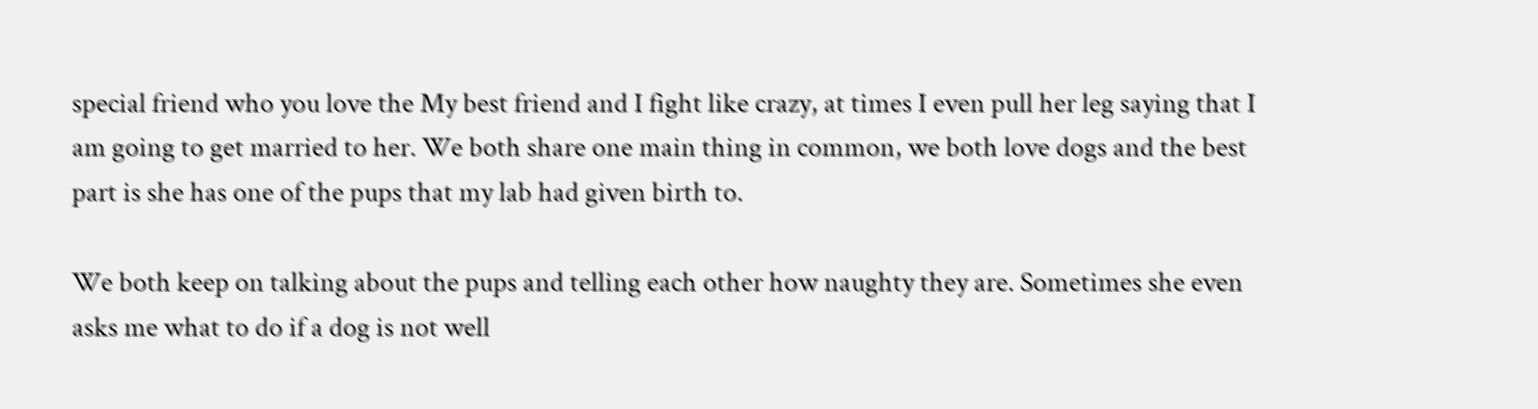special friend who you love the My best friend and I fight like crazy, at times I even pull her leg saying that I am going to get married to her. We both share one main thing in common, we both love dogs and the best part is she has one of the pups that my lab had given birth to.

We both keep on talking about the pups and telling each other how naughty they are. Sometimes she even asks me what to do if a dog is not well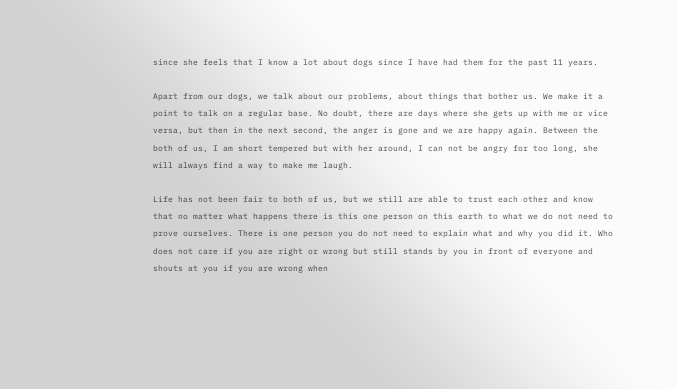since she feels that I know a lot about dogs since I have had them for the past 11 years.

Apart from our dogs, we talk about our problems, about things that bother us. We make it a point to talk on a regular base. No doubt, there are days where she gets up with me or vice versa, but then in the next second, the anger is gone and we are happy again. Between the both of us, I am short tempered but with her around, I can not be angry for too long, she will always find a way to make me laugh.

Life has not been fair to both of us, but we still are able to trust each other and know that no matter what happens there is this one person on this earth to what we do not need to prove ourselves. There is one person you do not need to explain what and why you did it. Who does not care if you are right or wrong but still stands by you in front of everyone and shouts at you if you are wrong when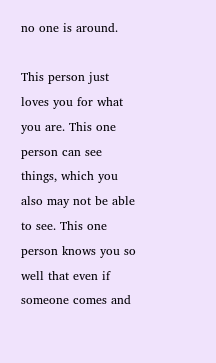no one is around.

This person just loves you for what you are. This one person can see things, which you also may not be able to see. This one person knows you so well that even if someone comes and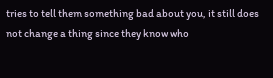tries to tell them something bad about you, it still does not change a thing since they know who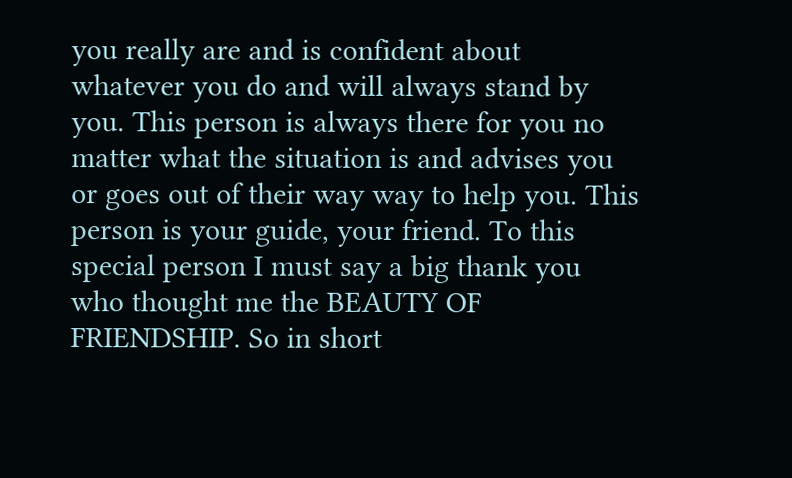you really are and is confident about whatever you do and will always stand by you. This person is always there for you no matter what the situation is and advises you or goes out of their way way to help you. This person is your guide, your friend. To this special person I must say a big thank you who thought me the BEAUTY OF FRIENDSHIP. So in short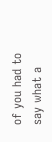of you had to say what a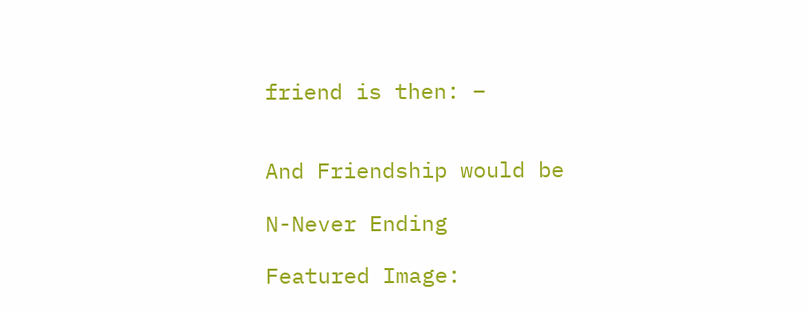friend is then: –


And Friendship would be

N-Never Ending

Featured Image: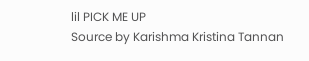lil PICK ME UP
Source by Karishma Kristina Tannan